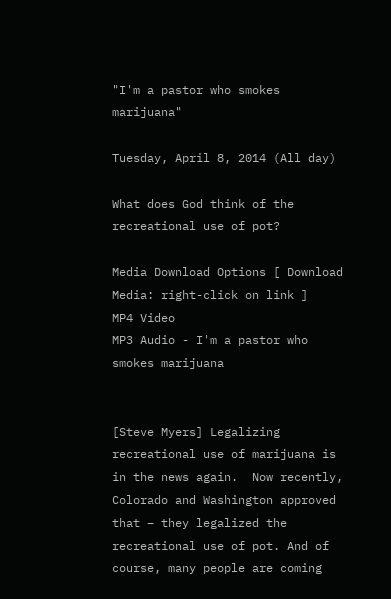"I'm a pastor who smokes marijuana"

Tuesday, April 8, 2014 (All day)

What does God think of the recreational use of pot?

Media Download Options [ Download Media: right-click on link ]
MP4 Video
MP3 Audio - I'm a pastor who smokes marijuana


[Steve Myers] Legalizing recreational use of marijuana is in the news again.  Now recently, Colorado and Washington approved that – they legalized the recreational use of pot. And of course, many people are coming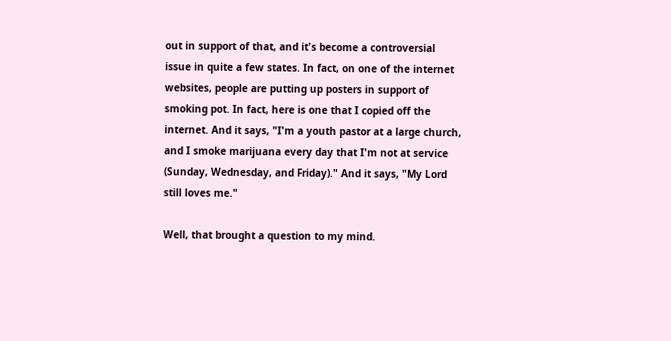out in support of that, and it's become a controversial issue in quite a few states. In fact, on one of the internet websites, people are putting up posters in support of smoking pot. In fact, here is one that I copied off the internet. And it says, "I'm a youth pastor at a large church, and I smoke marijuana every day that I'm not at service (Sunday, Wednesday, and Friday)." And it says, "My Lord still loves me."

Well, that brought a question to my mind.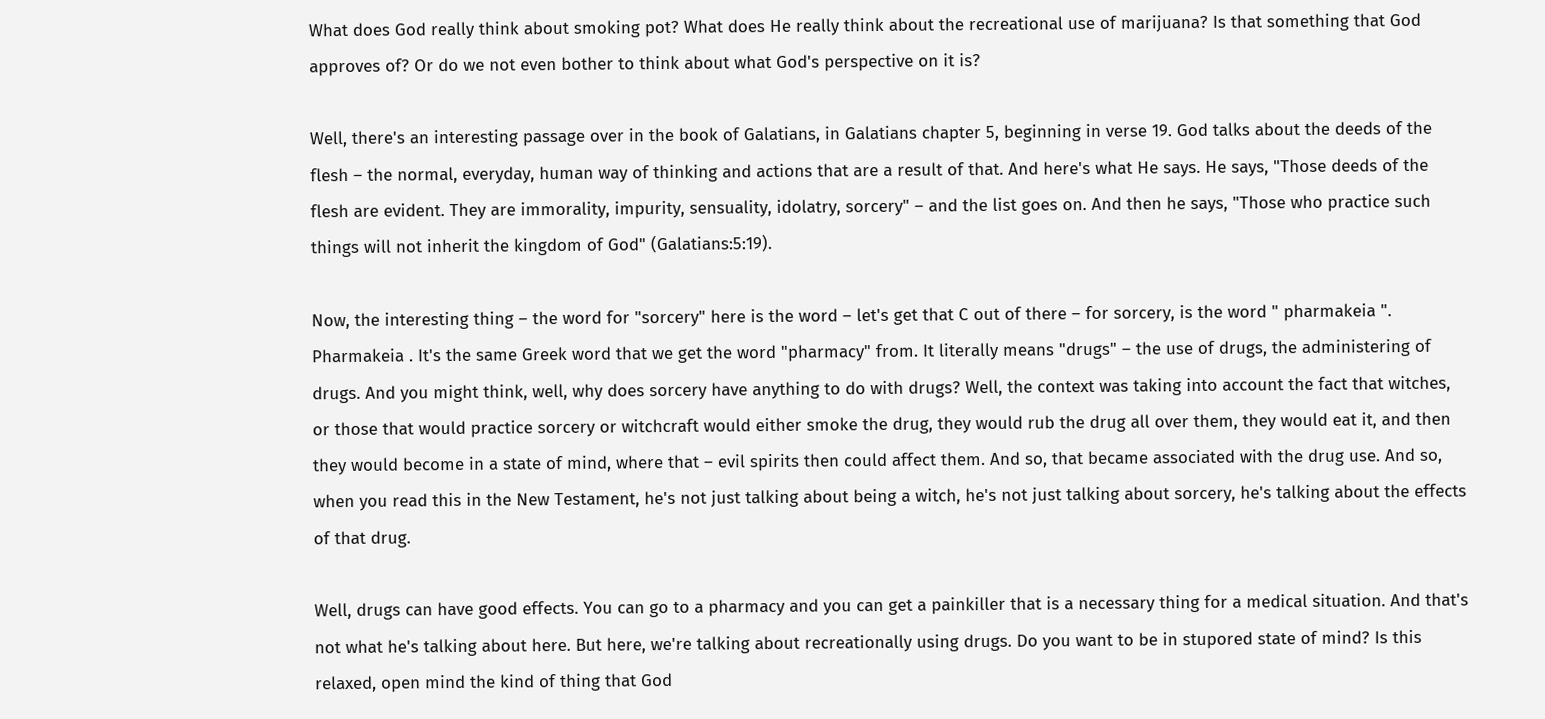What does God really think about smoking pot? What does He really think about the recreational use of marijuana? Is that something that God approves of? Or do we not even bother to think about what God's perspective on it is?

Well, there's an interesting passage over in the book of Galatians, in Galatians chapter 5, beginning in verse 19. God talks about the deeds of the flesh – the normal, everyday, human way of thinking and actions that are a result of that. And here's what He says. He says, "Those deeds of the flesh are evident. They are immorality, impurity, sensuality, idolatry, sorcery" – and the list goes on. And then he says, "Those who practice such things will not inherit the kingdom of God" (Galatians:5:19).

Now, the interesting thing – the word for "sorcery" here is the word – let's get that C out of there – for sorcery, is the word " pharmakeia ". Pharmakeia . It's the same Greek word that we get the word "pharmacy" from. It literally means "drugs" – the use of drugs, the administering of drugs. And you might think, well, why does sorcery have anything to do with drugs? Well, the context was taking into account the fact that witches, or those that would practice sorcery or witchcraft would either smoke the drug, they would rub the drug all over them, they would eat it, and then they would become in a state of mind, where that – evil spirits then could affect them. And so, that became associated with the drug use. And so, when you read this in the New Testament, he's not just talking about being a witch, he's not just talking about sorcery, he's talking about the effects of that drug.

Well, drugs can have good effects. You can go to a pharmacy and you can get a painkiller that is a necessary thing for a medical situation. And that's not what he's talking about here. But here, we're talking about recreationally using drugs. Do you want to be in stupored state of mind? Is this relaxed, open mind the kind of thing that God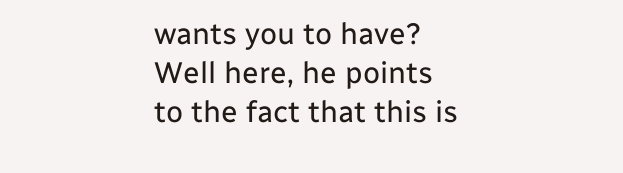wants you to have? Well here, he points to the fact that this is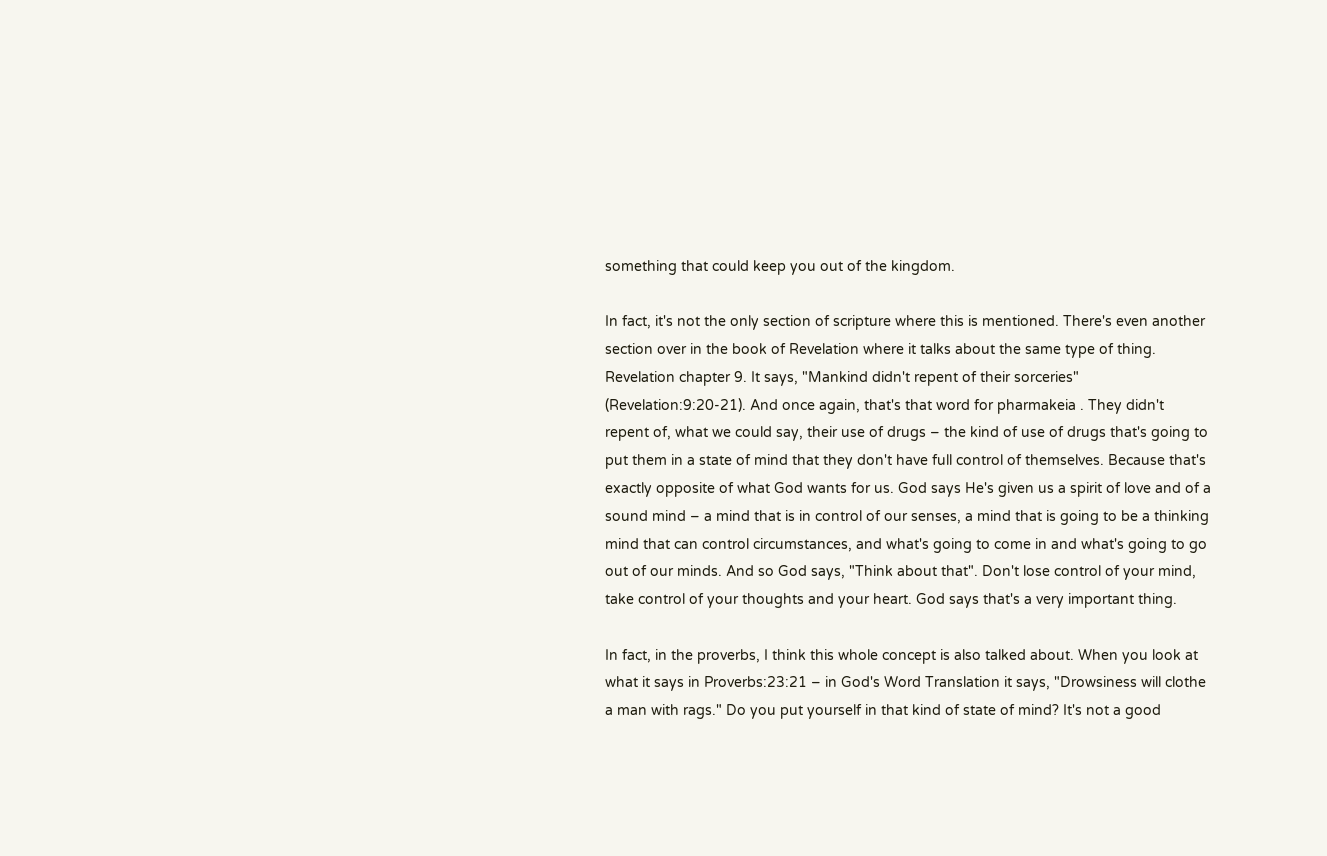something that could keep you out of the kingdom.

In fact, it's not the only section of scripture where this is mentioned. There's even another section over in the book of Revelation where it talks about the same type of thing. Revelation chapter 9. It says, "Mankind didn't repent of their sorceries" (Revelation:9:20-21). And once again, that's that word for pharmakeia . They didn't repent of, what we could say, their use of drugs – the kind of use of drugs that's going to put them in a state of mind that they don't have full control of themselves. Because that's exactly opposite of what God wants for us. God says He's given us a spirit of love and of a sound mind – a mind that is in control of our senses, a mind that is going to be a thinking mind that can control circumstances, and what's going to come in and what's going to go out of our minds. And so God says, "Think about that". Don't lose control of your mind, take control of your thoughts and your heart. God says that's a very important thing.

In fact, in the proverbs, I think this whole concept is also talked about. When you look at what it says in Proverbs:23:21 – in God's Word Translation it says, "Drowsiness will clothe a man with rags." Do you put yourself in that kind of state of mind? It's not a good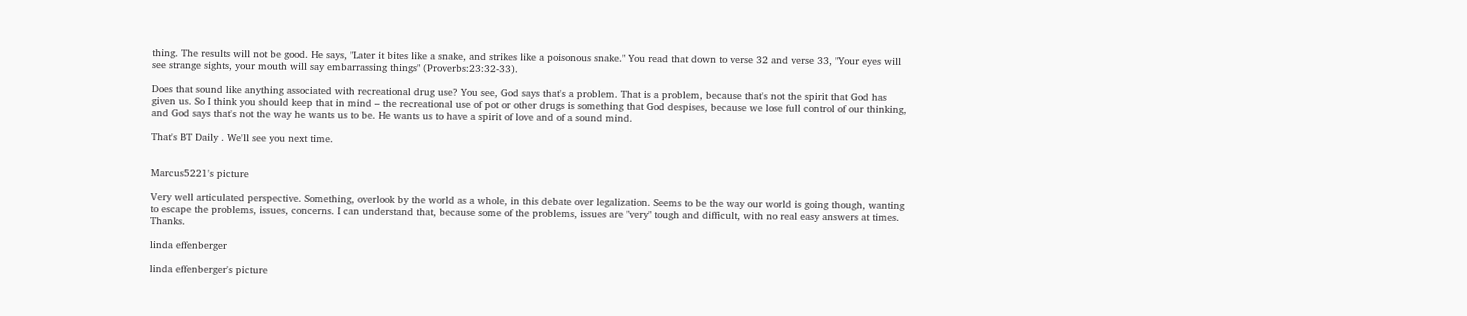thing. The results will not be good. He says, "Later it bites like a snake, and strikes like a poisonous snake." You read that down to verse 32 and verse 33, "Your eyes will see strange sights, your mouth will say embarrassing things" (Proverbs:23:32-33).

Does that sound like anything associated with recreational drug use? You see, God says that's a problem. That is a problem, because that's not the spirit that God has given us. So I think you should keep that in mind – the recreational use of pot or other drugs is something that God despises, because we lose full control of our thinking, and God says that's not the way he wants us to be. He wants us to have a spirit of love and of a sound mind.

That's BT Daily . We'll see you next time.


Marcus5221's picture

Very well articulated perspective. Something, overlook by the world as a whole, in this debate over legalization. Seems to be the way our world is going though, wanting to escape the problems, issues, concerns. I can understand that, because some of the problems, issues are "very" tough and difficult, with no real easy answers at times. Thanks.

linda effenberger

linda effenberger's picture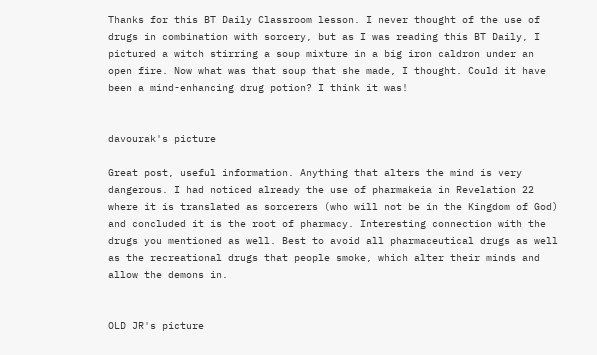Thanks for this BT Daily Classroom lesson. I never thought of the use of drugs in combination with sorcery, but as I was reading this BT Daily, I pictured a witch stirring a soup mixture in a big iron caldron under an open fire. Now what was that soup that she made, I thought. Could it have been a mind-enhancing drug potion? I think it was!


davourak's picture

Great post, useful information. Anything that alters the mind is very dangerous. I had noticed already the use of pharmakeia in Revelation 22 where it is translated as sorcerers (who will not be in the Kingdom of God) and concluded it is the root of pharmacy. Interesting connection with the drugs you mentioned as well. Best to avoid all pharmaceutical drugs as well as the recreational drugs that people smoke, which alter their minds and allow the demons in.


OLD JR's picture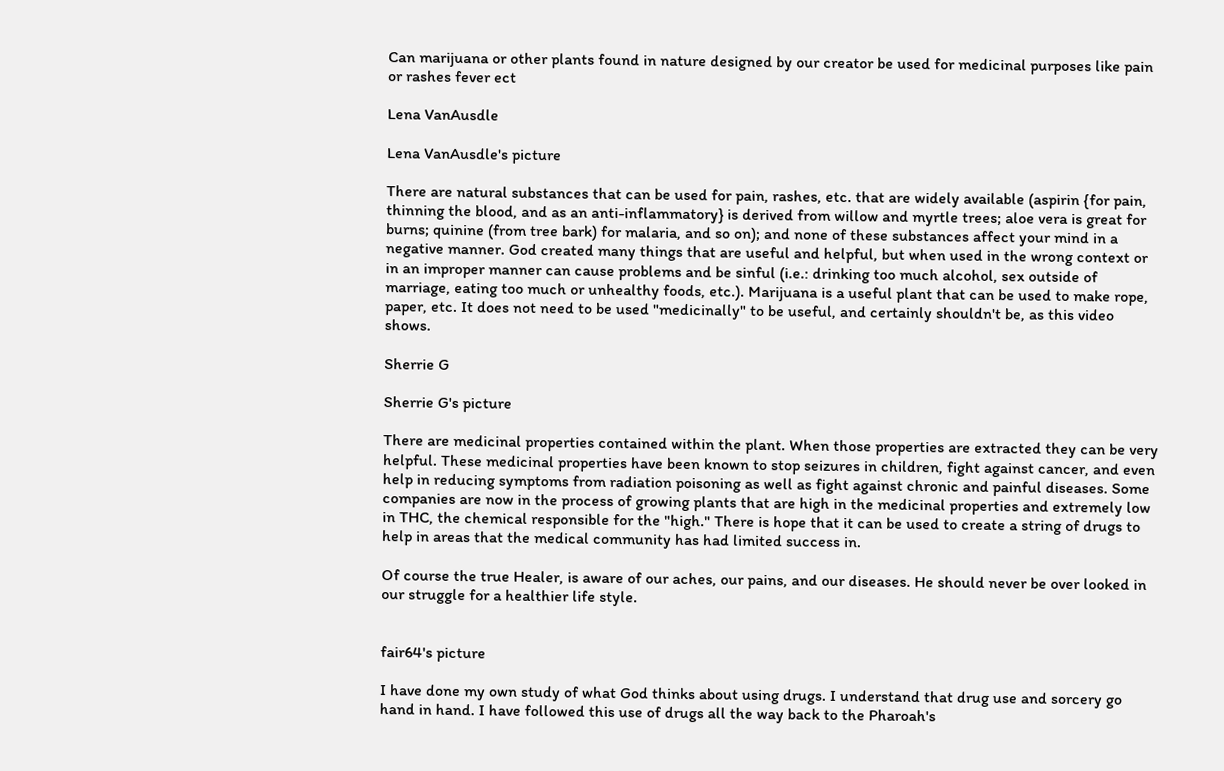Can marijuana or other plants found in nature designed by our creator be used for medicinal purposes like pain or rashes fever ect

Lena VanAusdle

Lena VanAusdle's picture

There are natural substances that can be used for pain, rashes, etc. that are widely available (aspirin {for pain, thinning the blood, and as an anti-inflammatory} is derived from willow and myrtle trees; aloe vera is great for burns; quinine (from tree bark) for malaria, and so on); and none of these substances affect your mind in a negative manner. God created many things that are useful and helpful, but when used in the wrong context or in an improper manner can cause problems and be sinful (i.e.: drinking too much alcohol, sex outside of marriage, eating too much or unhealthy foods, etc.). Marijuana is a useful plant that can be used to make rope, paper, etc. It does not need to be used "medicinally" to be useful, and certainly shouldn't be, as this video shows.

Sherrie G

Sherrie G's picture

There are medicinal properties contained within the plant. When those properties are extracted they can be very helpful. These medicinal properties have been known to stop seizures in children, fight against cancer, and even help in reducing symptoms from radiation poisoning as well as fight against chronic and painful diseases. Some companies are now in the process of growing plants that are high in the medicinal properties and extremely low in THC, the chemical responsible for the "high." There is hope that it can be used to create a string of drugs to help in areas that the medical community has had limited success in.

Of course the true Healer, is aware of our aches, our pains, and our diseases. He should never be over looked in our struggle for a healthier life style.


fair64's picture

I have done my own study of what God thinks about using drugs. I understand that drug use and sorcery go hand in hand. I have followed this use of drugs all the way back to the Pharoah's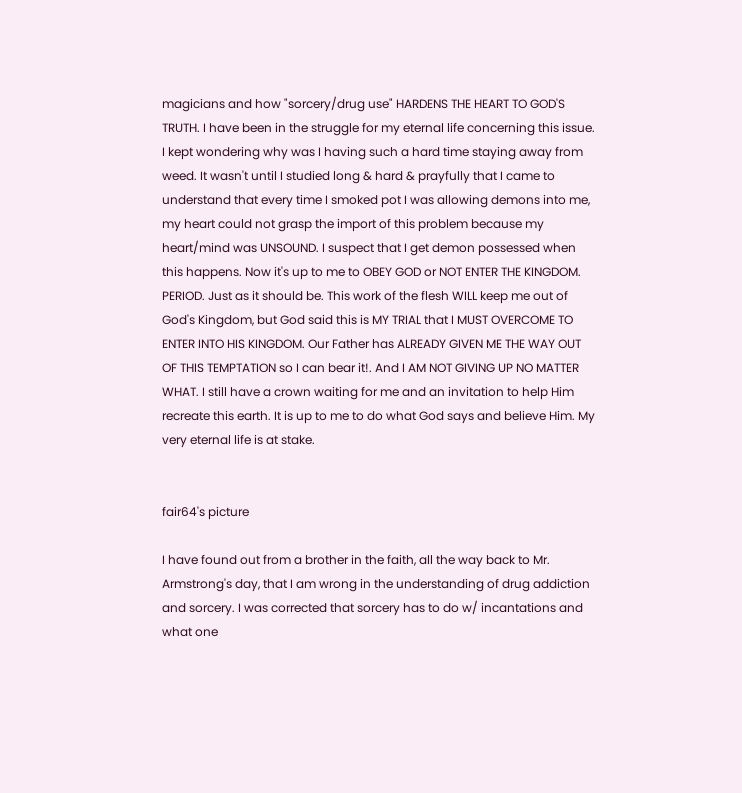magicians and how "sorcery/drug use" HARDENS THE HEART TO GOD'S TRUTH. I have been in the struggle for my eternal life concerning this issue. I kept wondering why was I having such a hard time staying away from weed. It wasn't until I studied long & hard & prayfully that I came to understand that every time I smoked pot I was allowing demons into me, my heart could not grasp the import of this problem because my heart/mind was UNSOUND. I suspect that I get demon possessed when this happens. Now it's up to me to OBEY GOD or NOT ENTER THE KINGDOM. PERIOD. Just as it should be. This work of the flesh WILL keep me out of God's Kingdom, but God said this is MY TRIAL that I MUST OVERCOME TO ENTER INTO HIS KINGDOM. Our Father has ALREADY GIVEN ME THE WAY OUT OF THIS TEMPTATION so I can bear it!. And I AM NOT GIVING UP NO MATTER WHAT. I still have a crown waiting for me and an invitation to help Him recreate this earth. It is up to me to do what God says and believe Him. My very eternal life is at stake.


fair64's picture

I have found out from a brother in the faith, all the way back to Mr. Armstrong's day, that I am wrong in the understanding of drug addiction and sorcery. I was corrected that sorcery has to do w/ incantations and what one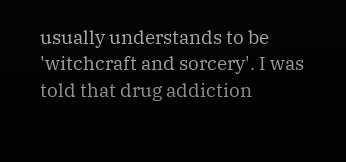usually understands to be 'witchcraft and sorcery'. I was told that drug addiction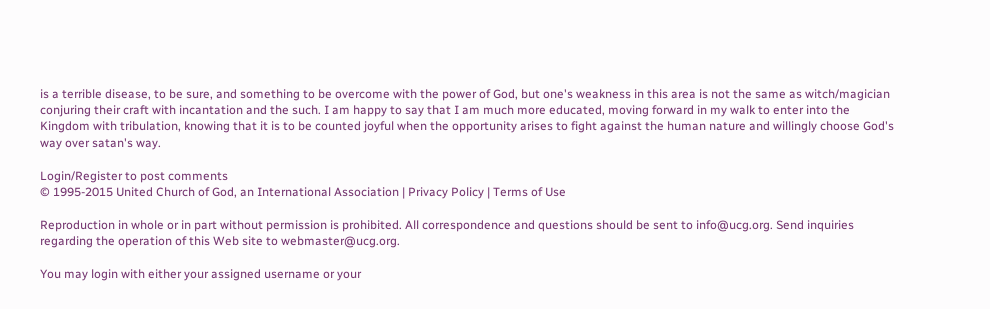is a terrible disease, to be sure, and something to be overcome with the power of God, but one's weakness in this area is not the same as witch/magician conjuring their craft with incantation and the such. I am happy to say that I am much more educated, moving forward in my walk to enter into the Kingdom with tribulation, knowing that it is to be counted joyful when the opportunity arises to fight against the human nature and willingly choose God's way over satan's way.

Login/Register to post comments
© 1995-2015 United Church of God, an International Association | Privacy Policy | Terms of Use

Reproduction in whole or in part without permission is prohibited. All correspondence and questions should be sent to info@ucg.org. Send inquiries regarding the operation of this Web site to webmaster@ucg.org.

You may login with either your assigned username or your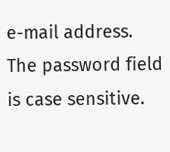e-mail address.
The password field is case sensitive.